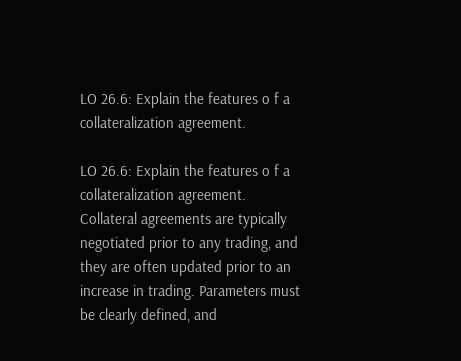LO 26.6: Explain the features o f a collateralization agreement.

LO 26.6: Explain the features o f a collateralization agreement.
Collateral agreements are typically negotiated prior to any trading, and they are often updated prior to an increase in trading. Parameters must be clearly defined, and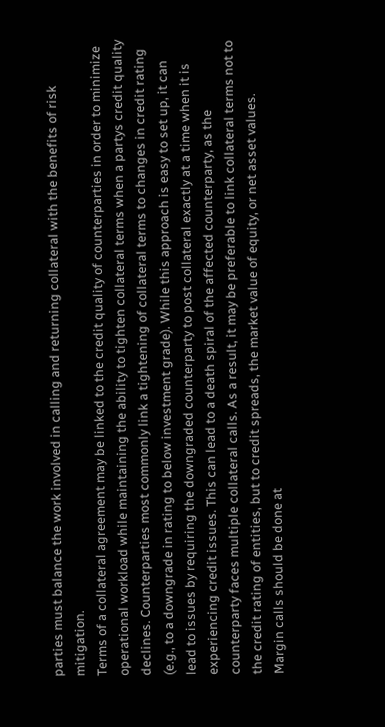parties must balance the work involved in calling and returning collateral with the benefits of risk mitigation.
Terms of a collateral agreement may be linked to the credit quality of counterparties in order to minimize operational workload while maintaining the ability to tighten collateral terms when a partys credit quality declines. Counterparties most commonly link a tightening of collateral terms to changes in credit rating (e.g., to a downgrade in rating to below investment grade). While this approach is easy to set up, it can lead to issues by requiring the downgraded counterparty to post collateral exactly at a time when it is experiencing credit issues. This can lead to a death spiral of the affected counterparty, as the counterparty faces multiple collateral calls. As a result, it may be preferable to link collateral terms not to the credit rating of entities, but to credit spreads, the market value of equity, or net asset values.
Margin calls should be done at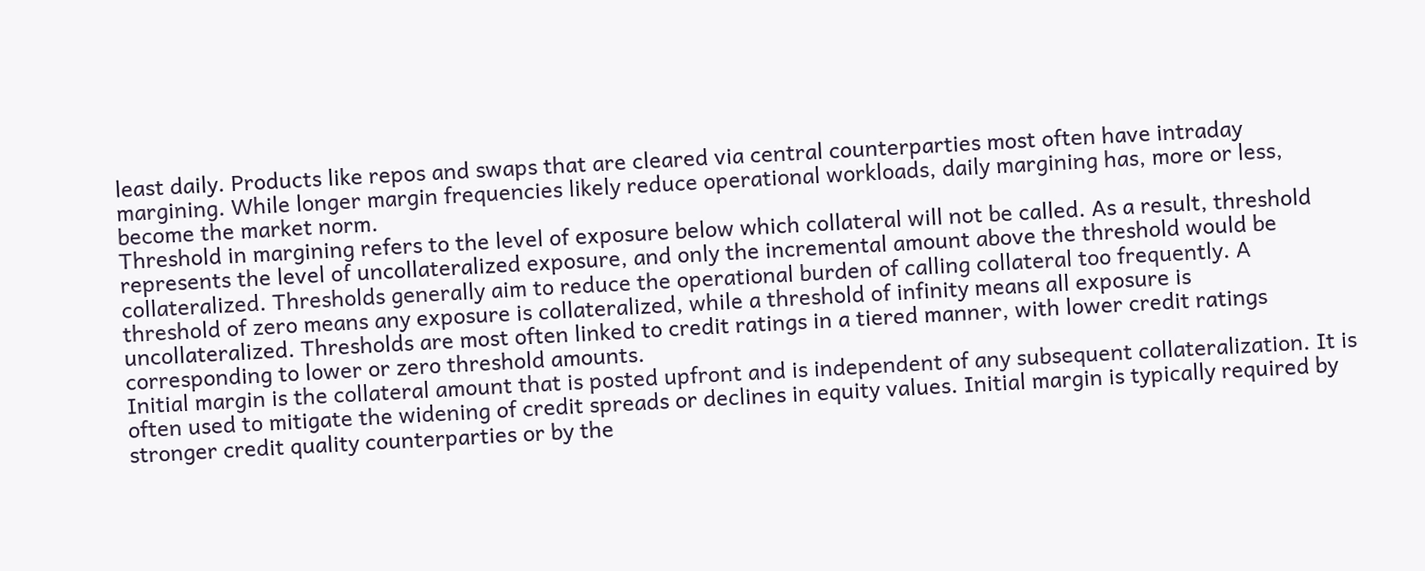least daily. Products like repos and swaps that are cleared via central counterparties most often have intraday margining. While longer margin frequencies likely reduce operational workloads, daily margining has, more or less, become the market norm.
Threshold in margining refers to the level of exposure below which collateral will not be called. As a result, threshold represents the level of uncollateralized exposure, and only the incremental amount above the threshold would be collateralized. Thresholds generally aim to reduce the operational burden of calling collateral too frequently. A threshold of zero means any exposure is collateralized, while a threshold of infinity means all exposure is uncollateralized. Thresholds are most often linked to credit ratings in a tiered manner, with lower credit ratings corresponding to lower or zero threshold amounts.
Initial margin is the collateral amount that is posted upfront and is independent of any subsequent collateralization. It is often used to mitigate the widening of credit spreads or declines in equity values. Initial margin is typically required by stronger credit quality counterparties or by the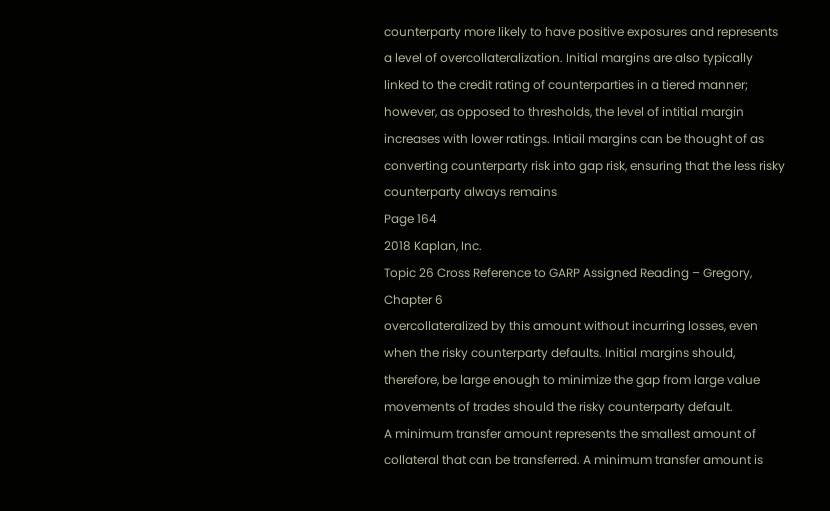counterparty more likely to have positive exposures and represents a level of overcollateralization. Initial margins are also typically linked to the credit rating of counterparties in a tiered manner; however, as opposed to thresholds, the level of intitial margin increases with lower ratings. Intiail margins can be thought of as converting counterparty risk into gap risk, ensuring that the less risky counterparty always remains
Page 164
2018 Kaplan, Inc.
Topic 26 Cross Reference to GARP Assigned Reading – Gregory, Chapter 6
overcollateralized by this amount without incurring losses, even when the risky counterparty defaults. Initial margins should, therefore, be large enough to minimize the gap from large value movements of trades should the risky counterparty default.
A minimum transfer amount represents the smallest amount of collateral that can be transferred. A minimum transfer amount is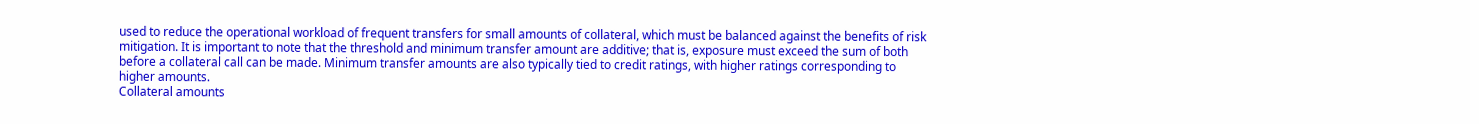used to reduce the operational workload of frequent transfers for small amounts of collateral, which must be balanced against the benefits of risk mitigation. It is important to note that the threshold and minimum transfer amount are additive; that is, exposure must exceed the sum of both before a collateral call can be made. Minimum transfer amounts are also typically tied to credit ratings, with higher ratings corresponding to higher amounts.
Collateral amounts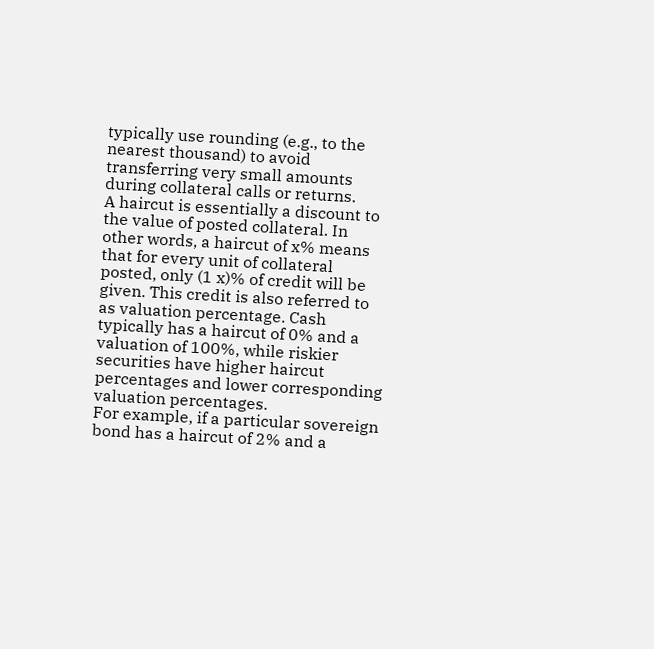typically use rounding (e.g., to the nearest thousand) to avoid transferring very small amounts during collateral calls or returns.
A haircut is essentially a discount to the value of posted collateral. In other words, a haircut of x% means that for every unit of collateral posted, only (1 x)% of credit will be given. This credit is also referred to as valuation percentage. Cash typically has a haircut of 0% and a valuation of 100%, while riskier securities have higher haircut percentages and lower corresponding valuation percentages.
For example, if a particular sovereign bond has a haircut of 2% and a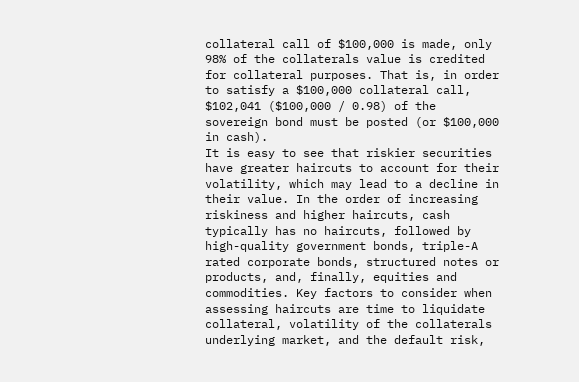collateral call of $100,000 is made, only 98% of the collaterals value is credited for collateral purposes. That is, in order to satisfy a $100,000 collateral call, $102,041 ($100,000 / 0.98) of the sovereign bond must be posted (or $100,000 in cash).
It is easy to see that riskier securities have greater haircuts to account for their volatility, which may lead to a decline in their value. In the order of increasing riskiness and higher haircuts, cash typically has no haircuts, followed by high-quality government bonds, triple-A rated corporate bonds, structured notes or products, and, finally, equities and commodities. Key factors to consider when assessing haircuts are time to liquidate collateral, volatility of the collaterals underlying market, and the default risk,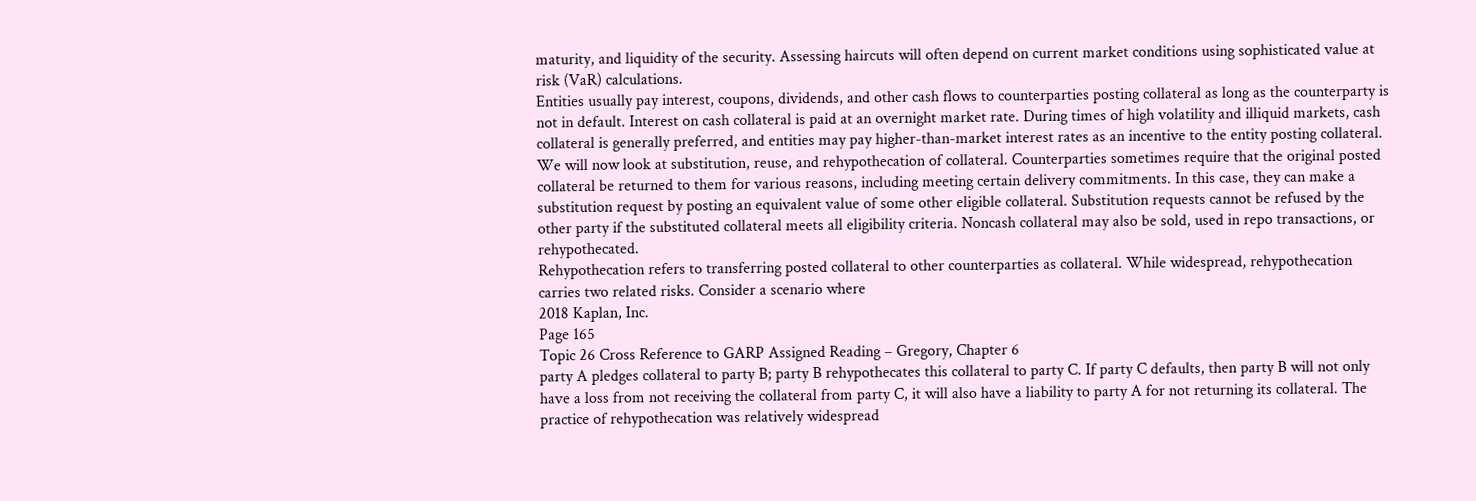maturity, and liquidity of the security. Assessing haircuts will often depend on current market conditions using sophisticated value at risk (VaR) calculations.
Entities usually pay interest, coupons, dividends, and other cash flows to counterparties posting collateral as long as the counterparty is not in default. Interest on cash collateral is paid at an overnight market rate. During times of high volatility and illiquid markets, cash collateral is generally preferred, and entities may pay higher-than-market interest rates as an incentive to the entity posting collateral.
We will now look at substitution, reuse, and rehypothecation of collateral. Counterparties sometimes require that the original posted collateral be returned to them for various reasons, including meeting certain delivery commitments. In this case, they can make a substitution request by posting an equivalent value of some other eligible collateral. Substitution requests cannot be refused by the other party if the substituted collateral meets all eligibility criteria. Noncash collateral may also be sold, used in repo transactions, or rehypothecated.
Rehypothecation refers to transferring posted collateral to other counterparties as collateral. While widespread, rehypothecation carries two related risks. Consider a scenario where
2018 Kaplan, Inc.
Page 165
Topic 26 Cross Reference to GARP Assigned Reading – Gregory, Chapter 6
party A pledges collateral to party B; party B rehypothecates this collateral to party C. If party C defaults, then party B will not only have a loss from not receiving the collateral from party C, it will also have a liability to party A for not returning its collateral. The practice of rehypothecation was relatively widespread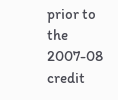prior to the 2007-08 credit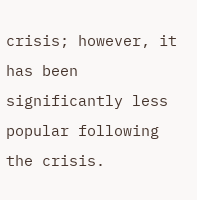crisis; however, it has been significantly less popular following the crisis.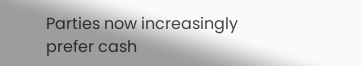Parties now increasingly prefer cash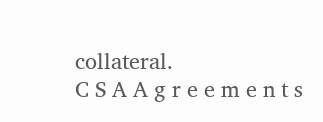collateral.
C S A A g r e e m e n t s